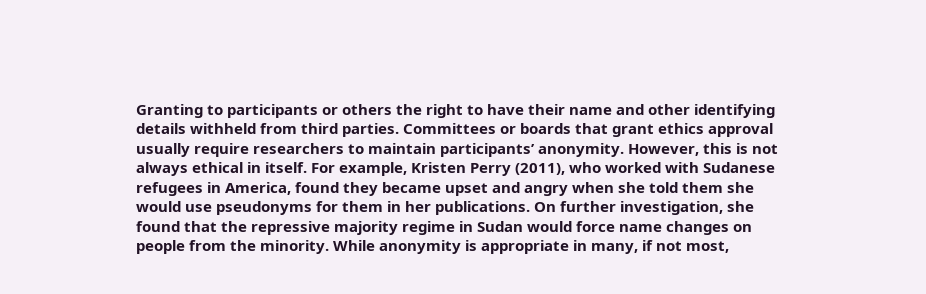Granting to participants or others the right to have their name and other identifying details withheld from third parties. Committees or boards that grant ethics approval usually require researchers to maintain participants’ anonymity. However, this is not always ethical in itself. For example, Kristen Perry (2011), who worked with Sudanese refugees in America, found they became upset and angry when she told them she would use pseudonyms for them in her publications. On further investigation, she found that the repressive majority regime in Sudan would force name changes on people from the minority. While anonymity is appropriate in many, if not most,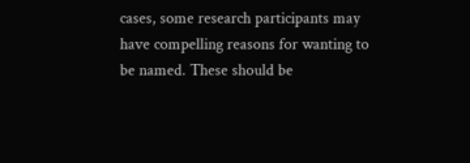cases, some research participants may have compelling reasons for wanting to be named. These should be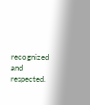recognized and respected.